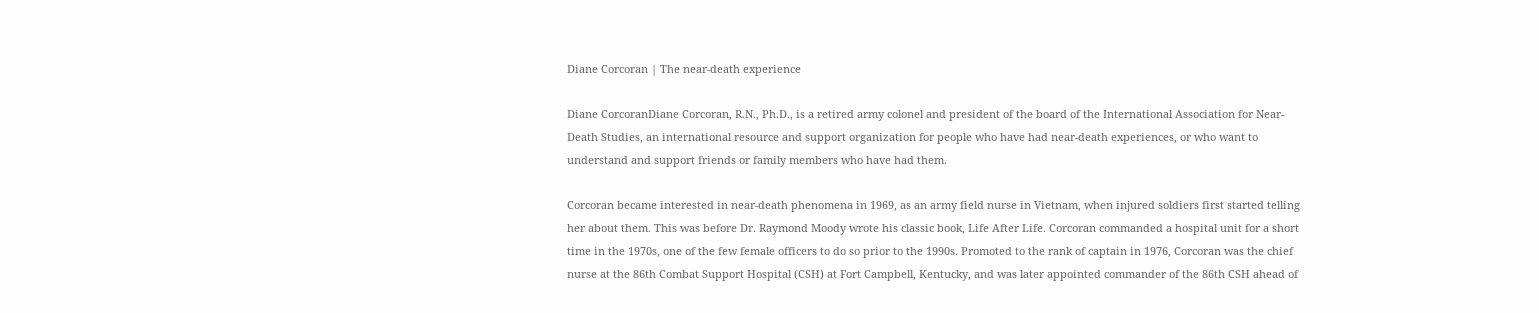Diane Corcoran | The near-death experience

Diane CorcoranDiane Corcoran, R.N., Ph.D., is a retired army colonel and president of the board of the International Association for Near-Death Studies, an international resource and support organization for people who have had near-death experiences, or who want to understand and support friends or family members who have had them.

Corcoran became interested in near-death phenomena in 1969, as an army field nurse in Vietnam, when injured soldiers first started telling her about them. This was before Dr. Raymond Moody wrote his classic book, Life After Life. Corcoran commanded a hospital unit for a short time in the 1970s, one of the few female officers to do so prior to the 1990s. Promoted to the rank of captain in 1976, Corcoran was the chief nurse at the 86th Combat Support Hospital (CSH) at Fort Campbell, Kentucky, and was later appointed commander of the 86th CSH ahead of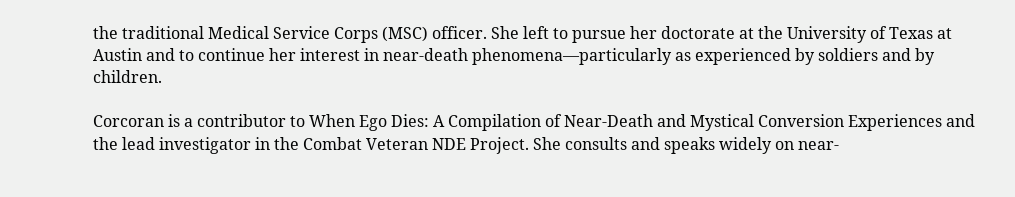the traditional Medical Service Corps (MSC) officer. She left to pursue her doctorate at the University of Texas at Austin and to continue her interest in near-death phenomena—particularly as experienced by soldiers and by children.

Corcoran is a contributor to When Ego Dies: A Compilation of Near-Death and Mystical Conversion Experiences and the lead investigator in the Combat Veteran NDE Project. She consults and speaks widely on near-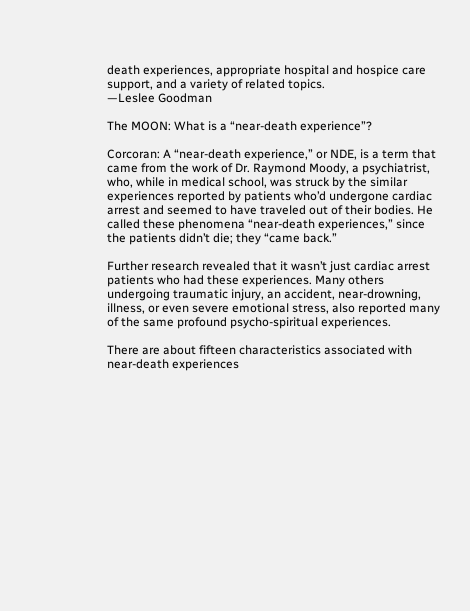death experiences, appropriate hospital and hospice care support, and a variety of related topics.                                                                                            —Leslee Goodman

The MOON: What is a “near-death experience”?

Corcoran: A “near-death experience,” or NDE, is a term that came from the work of Dr. Raymond Moody, a psychiatrist, who, while in medical school, was struck by the similar experiences reported by patients who’d undergone cardiac arrest and seemed to have traveled out of their bodies. He called these phenomena “near-death experiences,” since the patients didn’t die; they “came back.”

Further research revealed that it wasn’t just cardiac arrest patients who had these experiences. Many others undergoing traumatic injury, an accident, near-drowning, illness, or even severe emotional stress, also reported many of the same profound psycho-spiritual experiences.

There are about fifteen characteristics associated with near-death experiences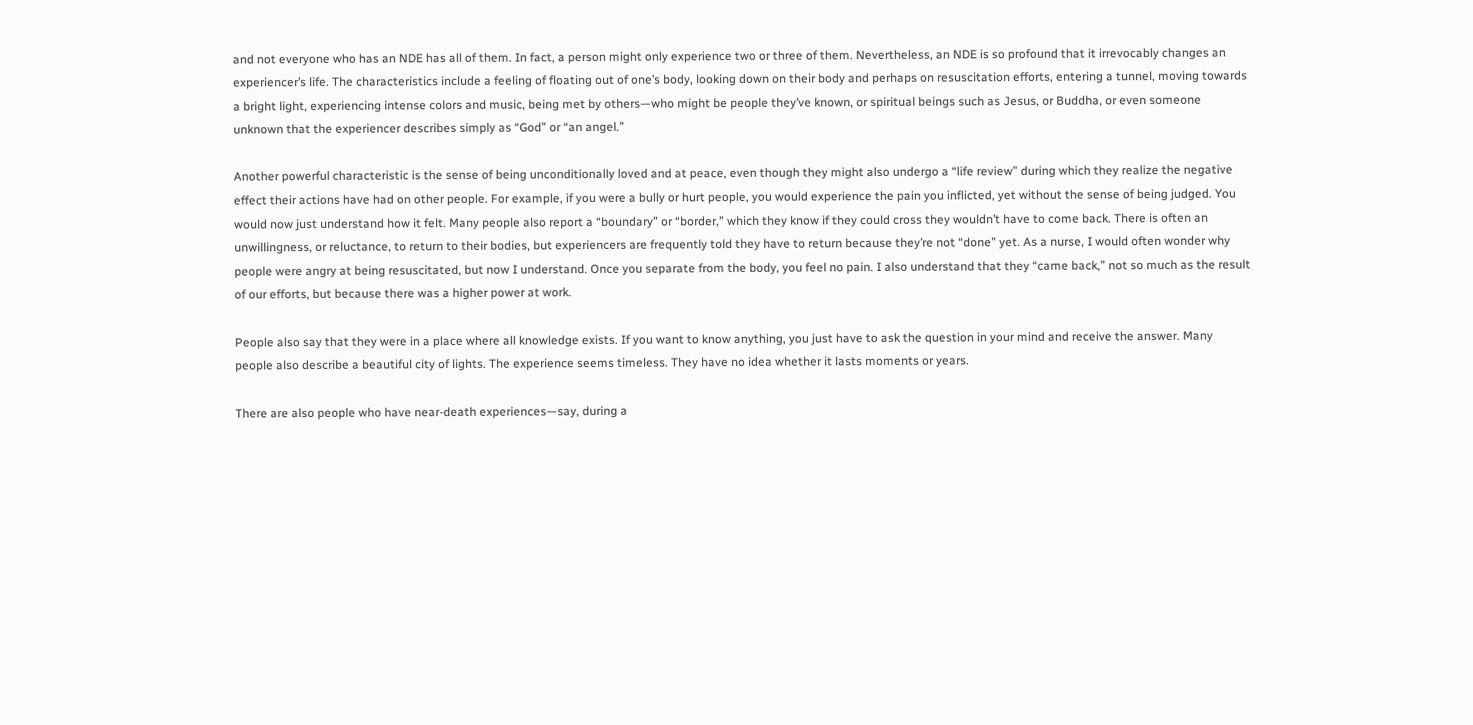and not everyone who has an NDE has all of them. In fact, a person might only experience two or three of them. Nevertheless, an NDE is so profound that it irrevocably changes an experiencer’s life. The characteristics include a feeling of floating out of one’s body, looking down on their body and perhaps on resuscitation efforts, entering a tunnel, moving towards a bright light, experiencing intense colors and music, being met by others—who might be people they’ve known, or spiritual beings such as Jesus, or Buddha, or even someone unknown that the experiencer describes simply as “God” or “an angel.”

Another powerful characteristic is the sense of being unconditionally loved and at peace, even though they might also undergo a “life review” during which they realize the negative effect their actions have had on other people. For example, if you were a bully or hurt people, you would experience the pain you inflicted, yet without the sense of being judged. You would now just understand how it felt. Many people also report a “boundary” or “border,” which they know if they could cross they wouldn’t have to come back. There is often an unwillingness, or reluctance, to return to their bodies, but experiencers are frequently told they have to return because they’re not “done” yet. As a nurse, I would often wonder why people were angry at being resuscitated, but now I understand. Once you separate from the body, you feel no pain. I also understand that they “came back,” not so much as the result of our efforts, but because there was a higher power at work.

People also say that they were in a place where all knowledge exists. If you want to know anything, you just have to ask the question in your mind and receive the answer. Many people also describe a beautiful city of lights. The experience seems timeless. They have no idea whether it lasts moments or years.

There are also people who have near-death experiences—say, during a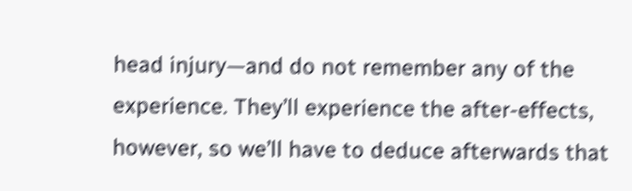head injury—and do not remember any of the experience. They’ll experience the after-effects, however, so we’ll have to deduce afterwards that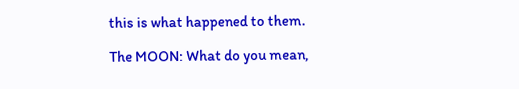this is what happened to them.

The MOON: What do you mean,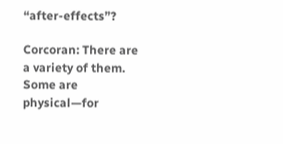“after-effects”?

Corcoran: There are a variety of them. Some are physical—for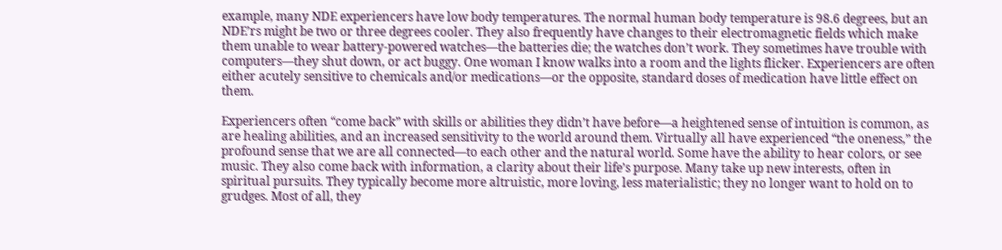example, many NDE experiencers have low body temperatures. The normal human body temperature is 98.6 degrees, but an NDE’rs might be two or three degrees cooler. They also frequently have changes to their electromagnetic fields which make them unable to wear battery-powered watches—the batteries die; the watches don’t work. They sometimes have trouble with computers—they shut down, or act buggy. One woman I know walks into a room and the lights flicker. Experiencers are often either acutely sensitive to chemicals and/or medications—or the opposite, standard doses of medication have little effect on them.

Experiencers often “come back” with skills or abilities they didn’t have before—a heightened sense of intuition is common, as are healing abilities, and an increased sensitivity to the world around them. Virtually all have experienced “the oneness,” the profound sense that we are all connected—to each other and the natural world. Some have the ability to hear colors, or see music. They also come back with information, a clarity about their life’s purpose. Many take up new interests, often in spiritual pursuits. They typically become more altruistic, more loving, less materialistic; they no longer want to hold on to grudges. Most of all, they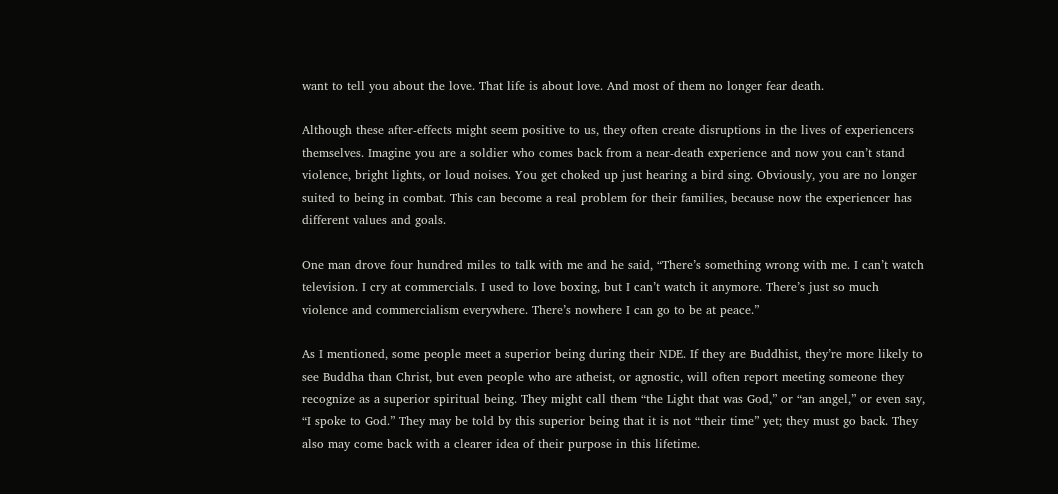want to tell you about the love. That life is about love. And most of them no longer fear death.

Although these after-effects might seem positive to us, they often create disruptions in the lives of experiencers themselves. Imagine you are a soldier who comes back from a near-death experience and now you can’t stand violence, bright lights, or loud noises. You get choked up just hearing a bird sing. Obviously, you are no longer suited to being in combat. This can become a real problem for their families, because now the experiencer has different values and goals.

One man drove four hundred miles to talk with me and he said, “There’s something wrong with me. I can’t watch television. I cry at commercials. I used to love boxing, but I can’t watch it anymore. There’s just so much violence and commercialism everywhere. There’s nowhere I can go to be at peace.”

As I mentioned, some people meet a superior being during their NDE. If they are Buddhist, they’re more likely to see Buddha than Christ, but even people who are atheist, or agnostic, will often report meeting someone they recognize as a superior spiritual being. They might call them “the Light that was God,” or “an angel,” or even say, “I spoke to God.” They may be told by this superior being that it is not “their time” yet; they must go back. They also may come back with a clearer idea of their purpose in this lifetime.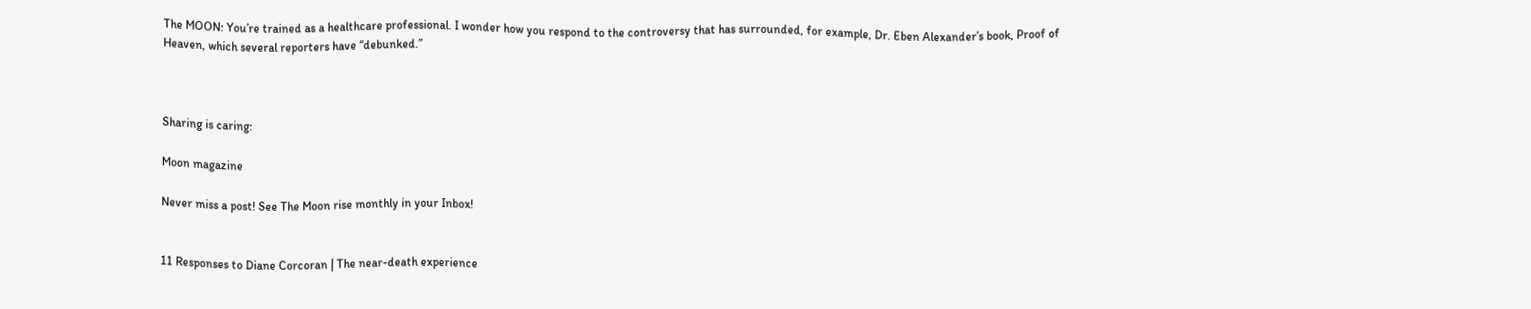The MOON: You’re trained as a healthcare professional. I wonder how you respond to the controversy that has surrounded, for example, Dr. Eben Alexander’s book, Proof of Heaven, which several reporters have “debunked.”



Sharing is caring:

Moon magazine

Never miss a post! See The Moon rise monthly in your Inbox!


11 Responses to Diane Corcoran | The near-death experience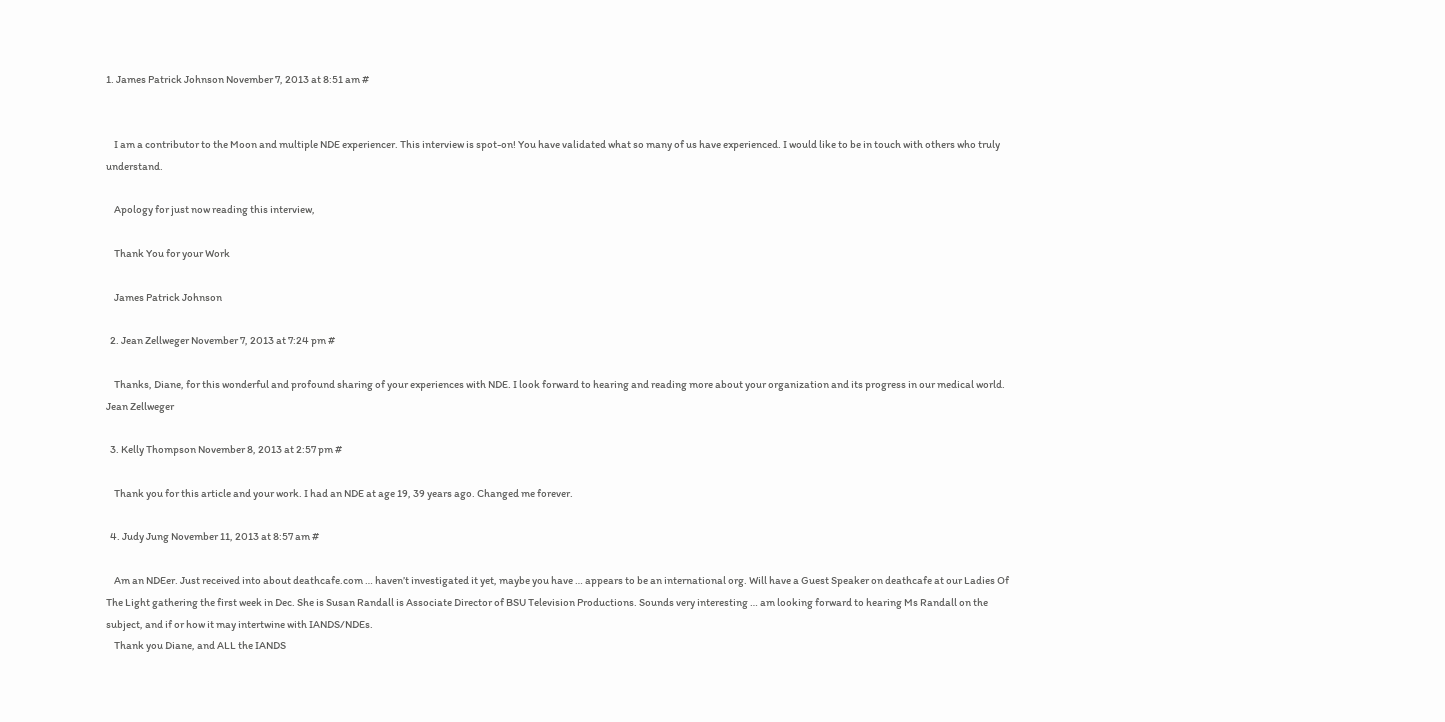1. James Patrick Johnson November 7, 2013 at 8:51 am #


    I am a contributor to the Moon and multiple NDE experiencer. This interview is spot-on! You have validated what so many of us have experienced. I would like to be in touch with others who truly understand.

    Apology for just now reading this interview,

    Thank You for your Work

    James Patrick Johnson

  2. Jean Zellweger November 7, 2013 at 7:24 pm #

    Thanks, Diane, for this wonderful and profound sharing of your experiences with NDE. I look forward to hearing and reading more about your organization and its progress in our medical world. Jean Zellweger

  3. Kelly Thompson November 8, 2013 at 2:57 pm #

    Thank you for this article and your work. I had an NDE at age 19, 39 years ago. Changed me forever.

  4. Judy Jung November 11, 2013 at 8:57 am #

    Am an NDEer. Just received into about deathcafe.com … haven’t investigated it yet, maybe you have … appears to be an international org. Will have a Guest Speaker on deathcafe at our Ladies Of The Light gathering the first week in Dec. She is Susan Randall is Associate Director of BSU Television Productions. Sounds very interesting … am looking forward to hearing Ms Randall on the subject, and if or how it may intertwine with IANDS/NDEs.
    Thank you Diane, and ALL the IANDS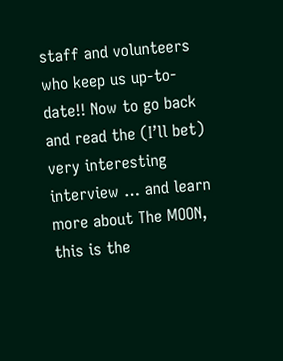staff and volunteers who keep us up-to-date!! Now to go back and read the (I’ll bet) very interesting interview … and learn more about The MOON, this is the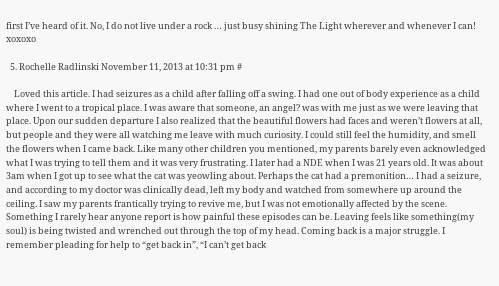first I’ve heard of it. No, I do not live under a rock … just busy shining The Light wherever and whenever I can! xoxoxo

  5. Rochelle Radlinski November 11, 2013 at 10:31 pm #

    Loved this article. I had seizures as a child after falling off a swing. I had one out of body experience as a child where I went to a tropical place. I was aware that someone, an angel? was with me just as we were leaving that place. Upon our sudden departure I also realized that the beautiful flowers had faces and weren’t flowers at all, but people and they were all watching me leave with much curiosity. I could still feel the humidity, and smell the flowers when I came back. Like many other children you mentioned, my parents barely even acknowledged what I was trying to tell them and it was very frustrating. I later had a NDE when I was 21 years old. It was about 3am when I got up to see what the cat was yeowling about. Perhaps the cat had a premonition… I had a seizure, and according to my doctor was clinically dead, left my body and watched from somewhere up around the ceiling. I saw my parents frantically trying to revive me, but I was not emotionally affected by the scene. Something I rarely hear anyone report is how painful these episodes can be. Leaving feels like something(my soul) is being twisted and wrenched out through the top of my head. Coming back is a major struggle. I remember pleading for help to “get back in”, “I can’t get back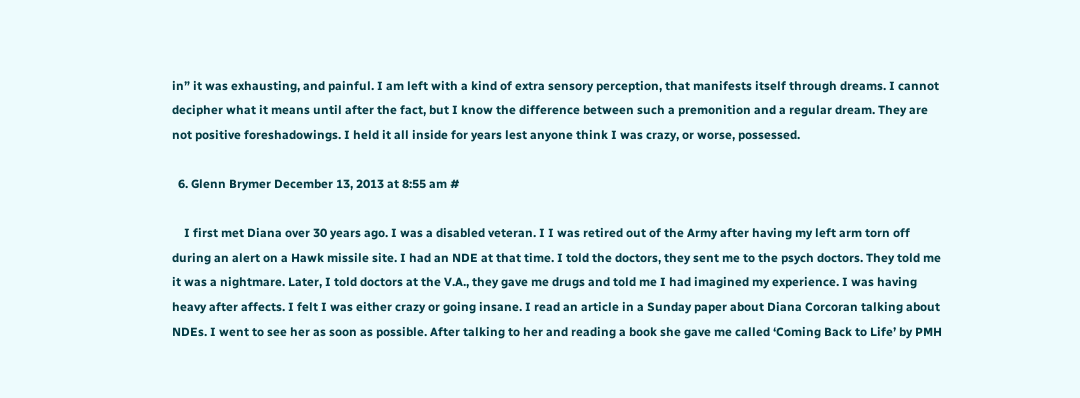in” it was exhausting, and painful. I am left with a kind of extra sensory perception, that manifests itself through dreams. I cannot decipher what it means until after the fact, but I know the difference between such a premonition and a regular dream. They are not positive foreshadowings. I held it all inside for years lest anyone think I was crazy, or worse, possessed.

  6. Glenn Brymer December 13, 2013 at 8:55 am #

    I first met Diana over 30 years ago. I was a disabled veteran. I I was retired out of the Army after having my left arm torn off during an alert on a Hawk missile site. I had an NDE at that time. I told the doctors, they sent me to the psych doctors. They told me it was a nightmare. Later, I told doctors at the V.A., they gave me drugs and told me I had imagined my experience. I was having heavy after affects. I felt I was either crazy or going insane. I read an article in a Sunday paper about Diana Corcoran talking about NDEs. I went to see her as soon as possible. After talking to her and reading a book she gave me called ‘Coming Back to Life’ by PMH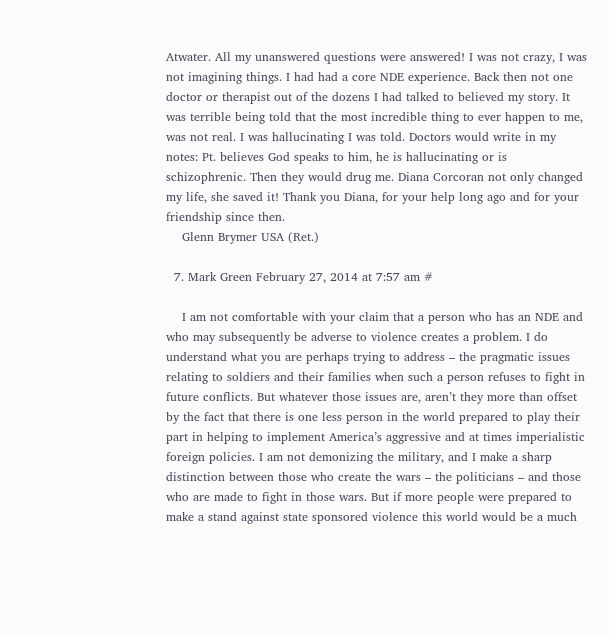Atwater. All my unanswered questions were answered! I was not crazy, I was not imagining things. I had had a core NDE experience. Back then not one doctor or therapist out of the dozens I had talked to believed my story. It was terrible being told that the most incredible thing to ever happen to me, was not real. I was hallucinating I was told. Doctors would write in my notes: Pt. believes God speaks to him, he is hallucinating or is schizophrenic. Then they would drug me. Diana Corcoran not only changed my life, she saved it! Thank you Diana, for your help long ago and for your friendship since then.
    Glenn Brymer USA (Ret.)

  7. Mark Green February 27, 2014 at 7:57 am #

    I am not comfortable with your claim that a person who has an NDE and who may subsequently be adverse to violence creates a problem. I do understand what you are perhaps trying to address – the pragmatic issues relating to soldiers and their families when such a person refuses to fight in future conflicts. But whatever those issues are, aren’t they more than offset by the fact that there is one less person in the world prepared to play their part in helping to implement America’s aggressive and at times imperialistic foreign policies. I am not demonizing the military, and I make a sharp distinction between those who create the wars – the politicians – and those who are made to fight in those wars. But if more people were prepared to make a stand against state sponsored violence this world would be a much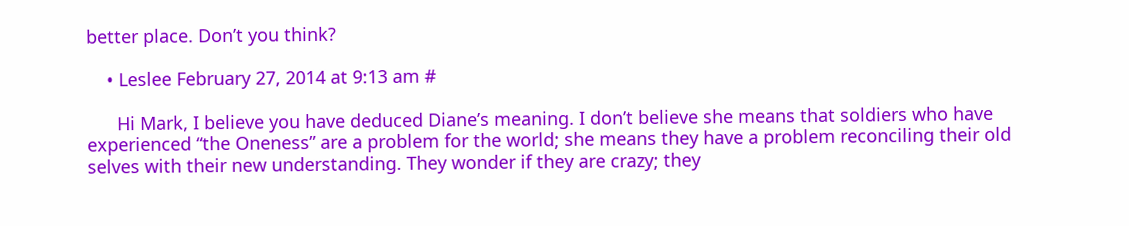better place. Don’t you think?

    • Leslee February 27, 2014 at 9:13 am #

      Hi Mark, I believe you have deduced Diane’s meaning. I don’t believe she means that soldiers who have experienced “the Oneness” are a problem for the world; she means they have a problem reconciling their old selves with their new understanding. They wonder if they are crazy; they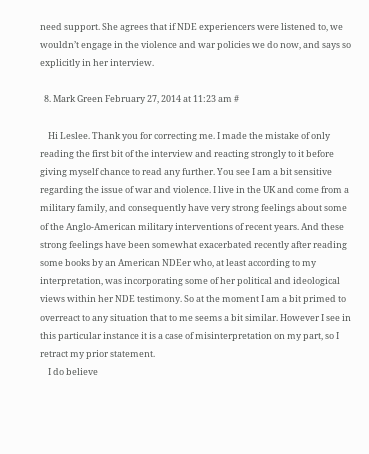need support. She agrees that if NDE experiencers were listened to, we wouldn’t engage in the violence and war policies we do now, and says so explicitly in her interview.

  8. Mark Green February 27, 2014 at 11:23 am #

    Hi Leslee. Thank you for correcting me. I made the mistake of only reading the first bit of the interview and reacting strongly to it before giving myself chance to read any further. You see I am a bit sensitive regarding the issue of war and violence. I live in the UK and come from a military family, and consequently have very strong feelings about some of the Anglo-American military interventions of recent years. And these strong feelings have been somewhat exacerbated recently after reading some books by an American NDEer who, at least according to my interpretation, was incorporating some of her political and ideological views within her NDE testimony. So at the moment I am a bit primed to overreact to any situation that to me seems a bit similar. However I see in this particular instance it is a case of misinterpretation on my part, so I retract my prior statement.
    I do believe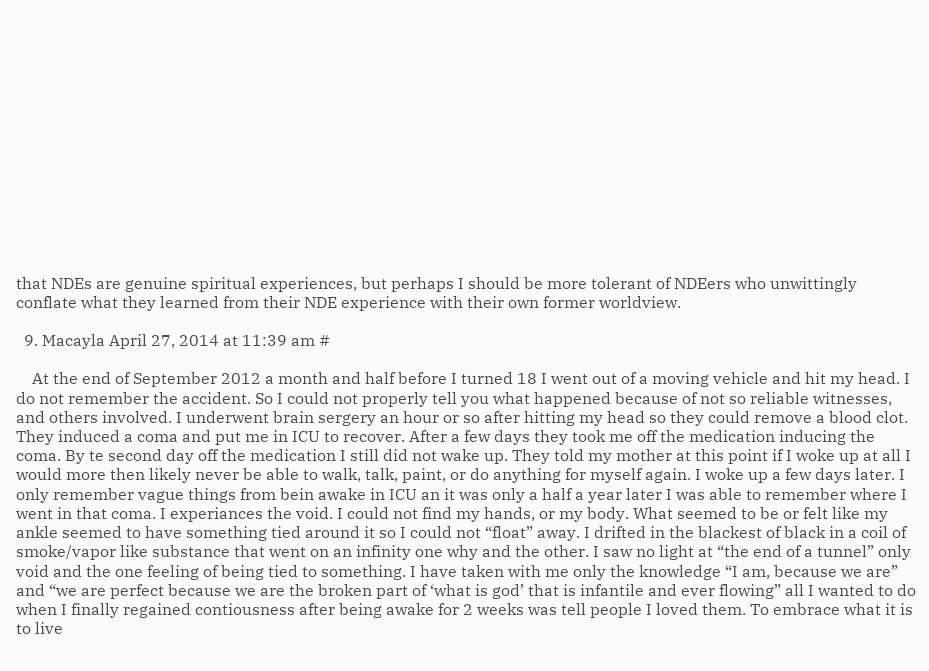that NDEs are genuine spiritual experiences, but perhaps I should be more tolerant of NDEers who unwittingly conflate what they learned from their NDE experience with their own former worldview.

  9. Macayla April 27, 2014 at 11:39 am #

    At the end of September 2012 a month and half before I turned 18 I went out of a moving vehicle and hit my head. I do not remember the accident. So I could not properly tell you what happened because of not so reliable witnesses, and others involved. I underwent brain sergery an hour or so after hitting my head so they could remove a blood clot. They induced a coma and put me in ICU to recover. After a few days they took me off the medication inducing the coma. By te second day off the medication I still did not wake up. They told my mother at this point if I woke up at all I would more then likely never be able to walk, talk, paint, or do anything for myself again. I woke up a few days later. I only remember vague things from bein awake in ICU an it was only a half a year later I was able to remember where I went in that coma. I experiances the void. I could not find my hands, or my body. What seemed to be or felt like my ankle seemed to have something tied around it so I could not “float” away. I drifted in the blackest of black in a coil of smoke/vapor like substance that went on an infinity one why and the other. I saw no light at “the end of a tunnel” only void and the one feeling of being tied to something. I have taken with me only the knowledge “I am, because we are” and “we are perfect because we are the broken part of ‘what is god’ that is infantile and ever flowing” all I wanted to do when I finally regained contiousness after being awake for 2 weeks was tell people I loved them. To embrace what it is to live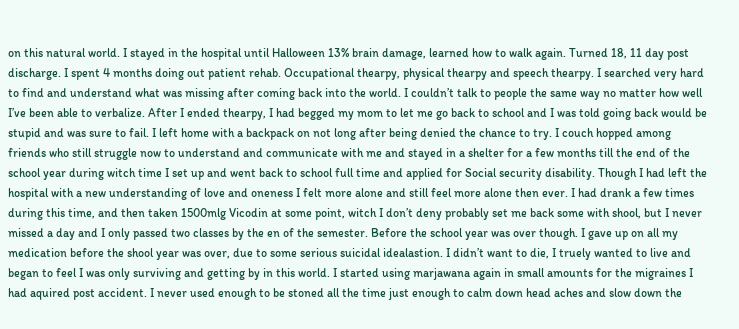on this natural world. I stayed in the hospital until Halloween 13% brain damage, learned how to walk again. Turned 18, 11 day post discharge. I spent 4 months doing out patient rehab. Occupational thearpy, physical thearpy and speech thearpy. I searched very hard to find and understand what was missing after coming back into the world. I couldn’t talk to people the same way no matter how well I’ve been able to verbalize. After I ended thearpy, I had begged my mom to let me go back to school and I was told going back would be stupid and was sure to fail. I left home with a backpack on not long after being denied the chance to try. I couch hopped among friends who still struggle now to understand and communicate with me and stayed in a shelter for a few months till the end of the school year during witch time I set up and went back to school full time and applied for Social security disability. Though I had left the hospital with a new understanding of love and oneness I felt more alone and still feel more alone then ever. I had drank a few times during this time, and then taken 1500mlg Vicodin at some point, witch I don’t deny probably set me back some with shool, but I never missed a day and I only passed two classes by the en of the semester. Before the school year was over though. I gave up on all my medication before the shool year was over, due to some serious suicidal idealastion. I didn’t want to die, I truely wanted to live and began to feel I was only surviving and getting by in this world. I started using marjawana again in small amounts for the migraines I had aquired post accident. I never used enough to be stoned all the time just enough to calm down head aches and slow down the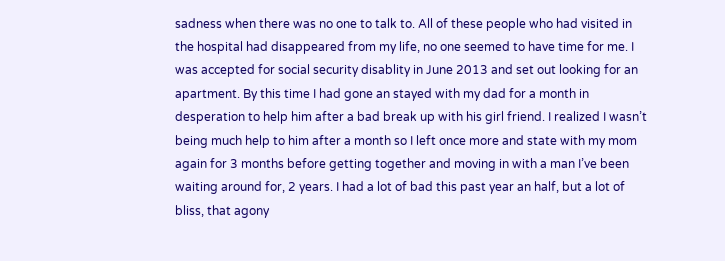sadness when there was no one to talk to. All of these people who had visited in the hospital had disappeared from my life, no one seemed to have time for me. I was accepted for social security disablity in June 2013 and set out looking for an apartment. By this time I had gone an stayed with my dad for a month in desperation to help him after a bad break up with his girl friend. I realized I wasn’t being much help to him after a month so I left once more and state with my mom again for 3 months before getting together and moving in with a man I’ve been waiting around for, 2 years. I had a lot of bad this past year an half, but a lot of bliss, that agony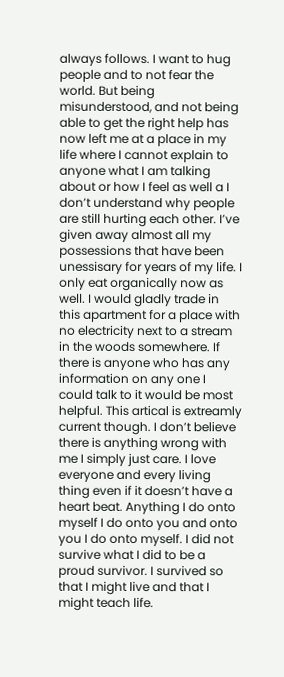always follows. I want to hug people and to not fear the world. But being misunderstood, and not being able to get the right help has now left me at a place in my life where I cannot explain to anyone what I am talking about or how I feel as well a I don’t understand why people are still hurting each other. I’ve given away almost all my possessions that have been unessisary for years of my life. I only eat organically now as well. I would gladly trade in this apartment for a place with no electricity next to a stream in the woods somewhere. If there is anyone who has any information on any one I could talk to it would be most helpful. This artical is extreamly current though. I don’t believe there is anything wrong with me I simply just care. I love everyone and every living thing even if it doesn’t have a heart beat. Anything I do onto myself I do onto you and onto you I do onto myself. I did not survive what I did to be a proud survivor. I survived so that I might live and that I might teach life.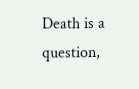Death is a question,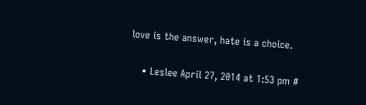love is the answer, hate is a choice.

    • Leslee April 27, 2014 at 1:53 pm #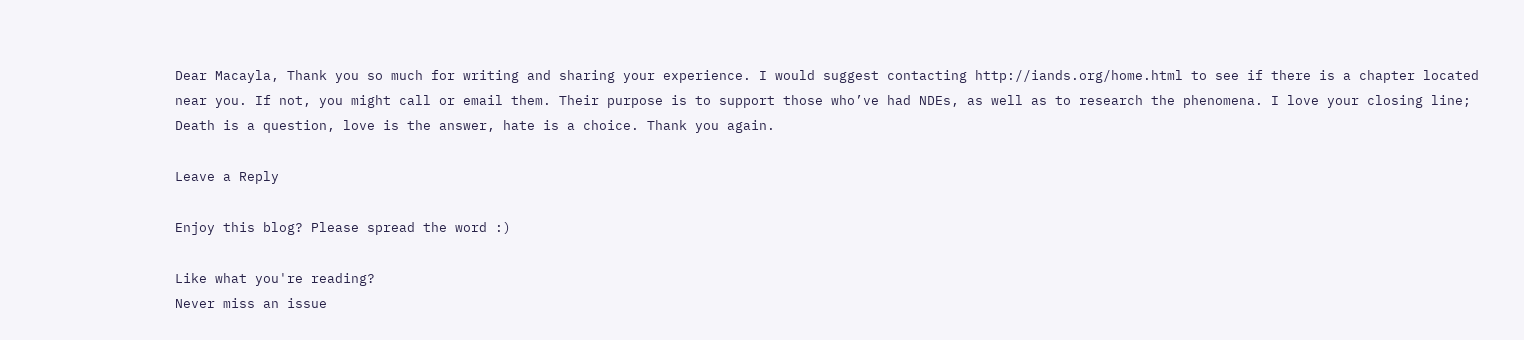Dear Macayla, Thank you so much for writing and sharing your experience. I would suggest contacting http://iands.org/home.html to see if there is a chapter located near you. If not, you might call or email them. Their purpose is to support those who’ve had NDEs, as well as to research the phenomena. I love your closing line; Death is a question, love is the answer, hate is a choice. Thank you again.

Leave a Reply

Enjoy this blog? Please spread the word :)

Like what you're reading?
Never miss an issue